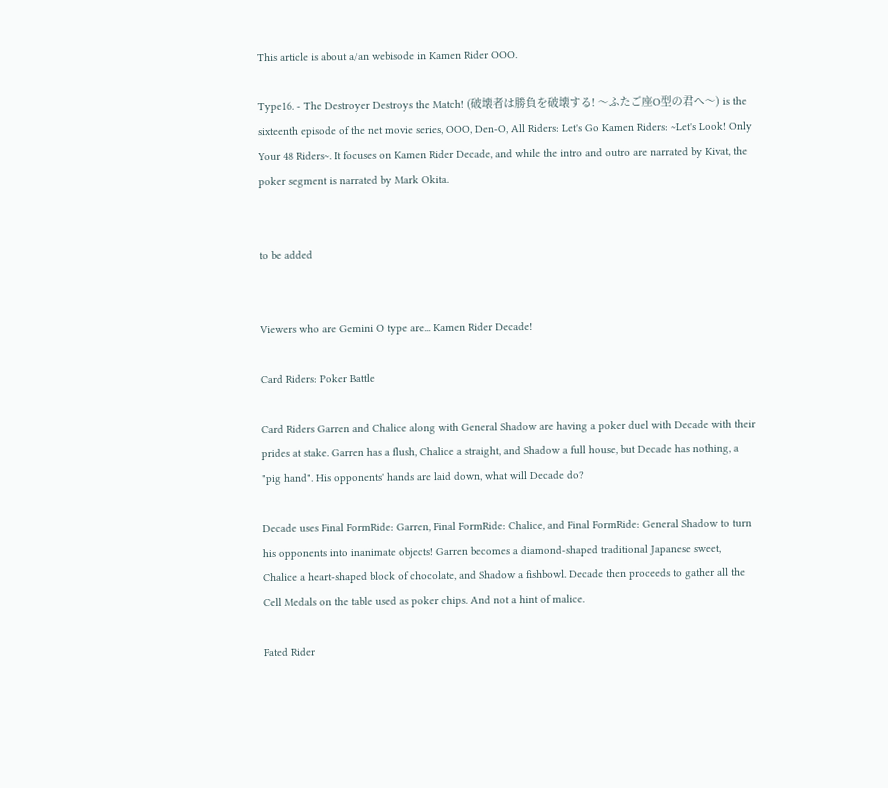This article is about a/an webisode in Kamen Rider OOO.

Type16. - The Destroyer Destroys the Match! (破壊者は勝負を破壊する! 〜ふたご座O型の君へ〜) is the sixteenth episode of the net movie series, OOO, Den-O, All Riders: Let's Go Kamen Riders: ~Let's Look! Only Your 48 Riders~. It focuses on Kamen Rider Decade, and while the intro and outro are narrated by Kivat, the poker segment is narrated by Mark Okita.


to be added


Viewers who are Gemini O type are... Kamen Rider Decade!

Card Riders: Poker Battle

Card Riders Garren and Chalice along with General Shadow are having a poker duel with Decade with their prides at stake. Garren has a flush, Chalice a straight, and Shadow a full house, but Decade has nothing, a "pig hand". His opponents' hands are laid down, what will Decade do?

Decade uses Final FormRide: Garren, Final FormRide: Chalice, and Final FormRide: General Shadow to turn his opponents into inanimate objects! Garren becomes a diamond-shaped traditional Japanese sweet, Chalice a heart-shaped block of chocolate, and Shadow a fishbowl. Decade then proceeds to gather all the Cell Medals on the table used as poker chips. And not a hint of malice.

Fated Rider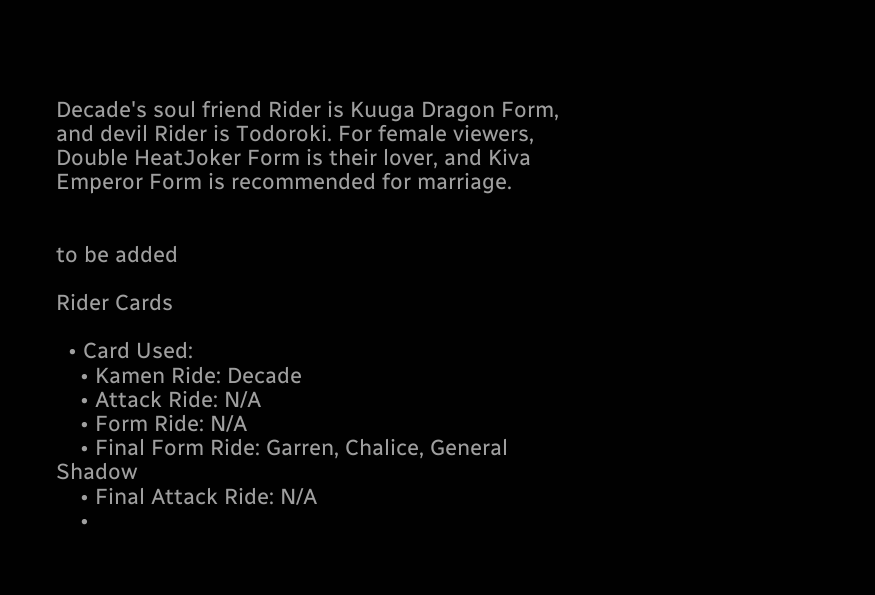Decade's soul friend Rider is Kuuga Dragon Form, and devil Rider is Todoroki. For female viewers, Double HeatJoker Form is their lover, and Kiva Emperor Form is recommended for marriage.


to be added

Rider Cards

  • Card Used:
    • Kamen Ride: Decade
    • Attack Ride: N/A
    • Form Ride: N/A
    • Final Form Ride: Garren, Chalice, General Shadow
    • Final Attack Ride: N/A
    •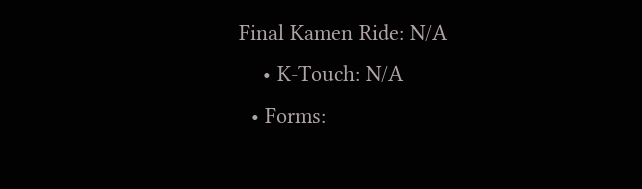Final Kamen Ride: N/A
    • K-Touch: N/A
  • Forms: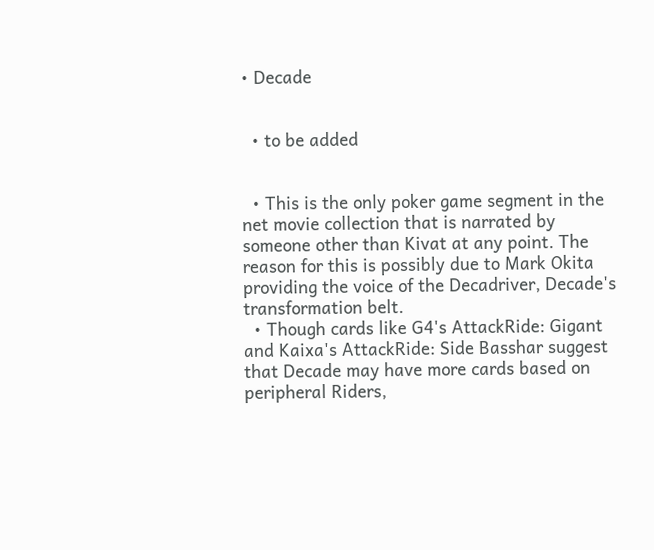• Decade


  • to be added


  • This is the only poker game segment in the net movie collection that is narrated by someone other than Kivat at any point. The reason for this is possibly due to Mark Okita providing the voice of the Decadriver, Decade's transformation belt.
  • Though cards like G4's AttackRide: Gigant and Kaixa's AttackRide: Side Basshar suggest that Decade may have more cards based on peripheral Riders,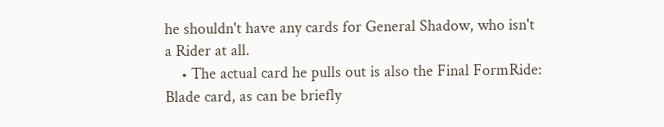he shouldn't have any cards for General Shadow, who isn't a Rider at all.
    • The actual card he pulls out is also the Final FormRide: Blade card, as can be briefly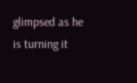glimpsed as he is turning it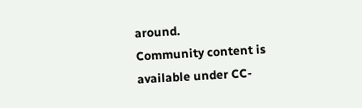around.
Community content is available under CC-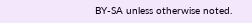BY-SA unless otherwise noted.